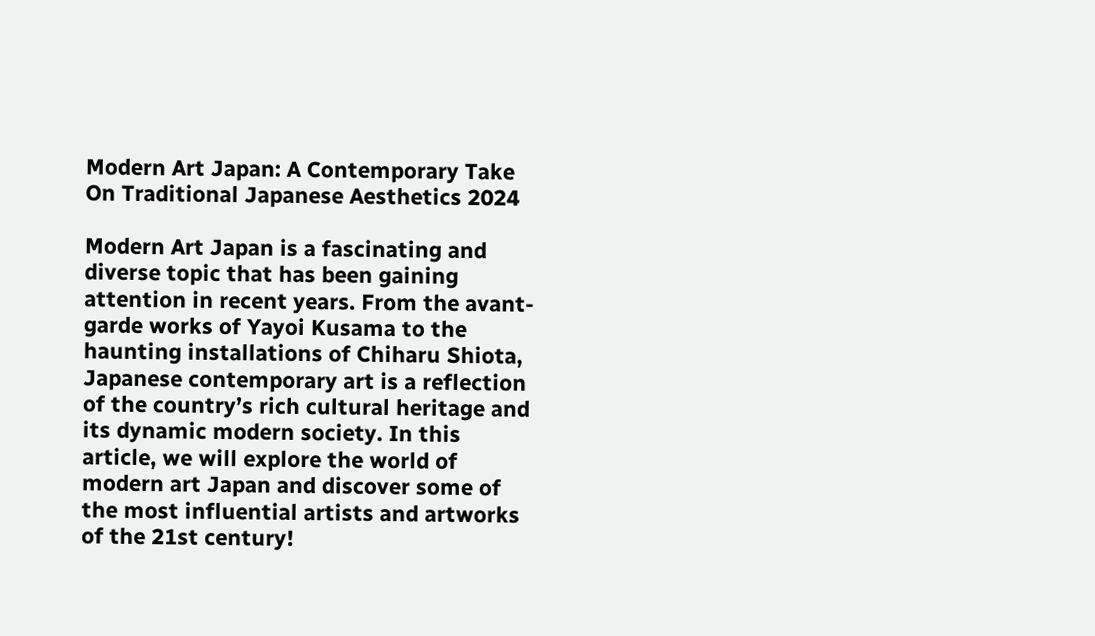Modern Art Japan: A Contemporary Take On Traditional Japanese Aesthetics 2024

Modern Art Japan is a fascinating and diverse topic that has been gaining attention in recent years. From the avant-garde works of Yayoi Kusama to the haunting installations of Chiharu Shiota, Japanese contemporary art is a reflection of the country’s rich cultural heritage and its dynamic modern society. In this article, we will explore the world of modern art Japan and discover some of the most influential artists and artworks of the 21st century!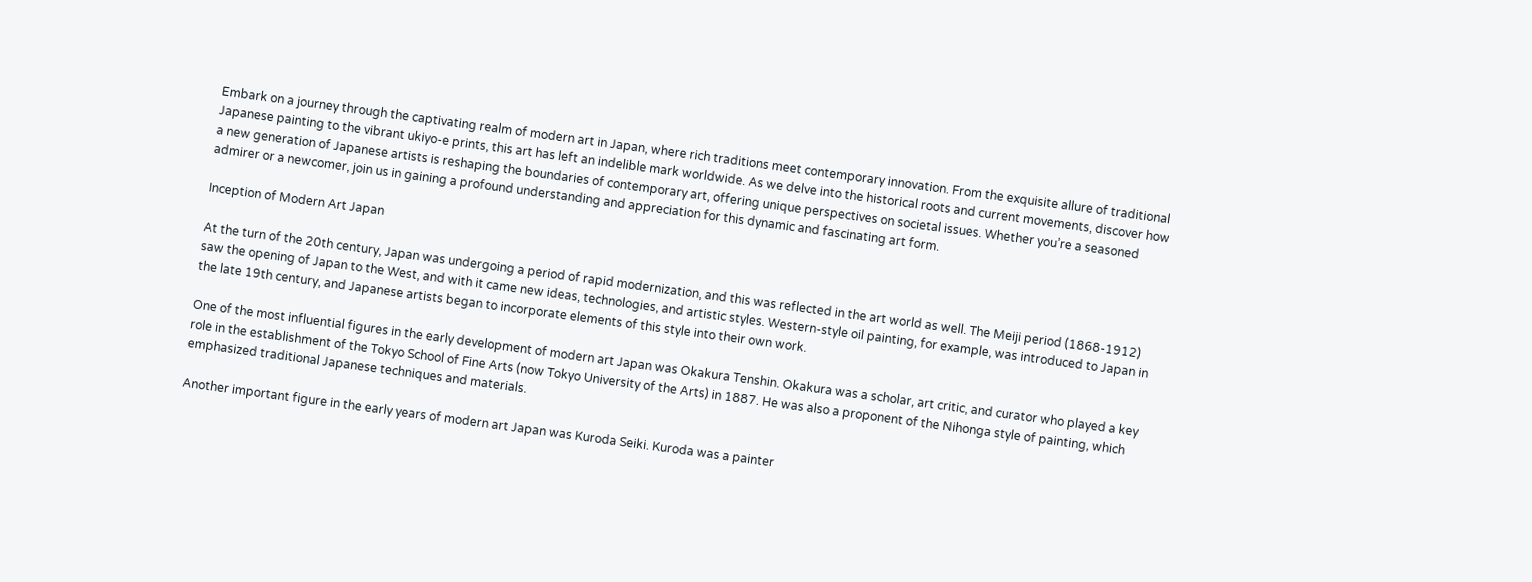Embark on a journey through the captivating realm of modern art in Japan, where rich traditions meet contemporary innovation. From the exquisite allure of traditional Japanese painting to the vibrant ukiyo-e prints, this art has left an indelible mark worldwide. As we delve into the historical roots and current movements, discover how a new generation of Japanese artists is reshaping the boundaries of contemporary art, offering unique perspectives on societal issues. Whether you’re a seasoned admirer or a newcomer, join us in gaining a profound understanding and appreciation for this dynamic and fascinating art form.

Inception of Modern Art Japan

At the turn of the 20th century, Japan was undergoing a period of rapid modernization, and this was reflected in the art world as well. The Meiji period (1868-1912) saw the opening of Japan to the West, and with it came new ideas, technologies, and artistic styles. Western-style oil painting, for example, was introduced to Japan in the late 19th century, and Japanese artists began to incorporate elements of this style into their own work.

One of the most influential figures in the early development of modern art Japan was Okakura Tenshin. Okakura was a scholar, art critic, and curator who played a key role in the establishment of the Tokyo School of Fine Arts (now Tokyo University of the Arts) in 1887. He was also a proponent of the Nihonga style of painting, which emphasized traditional Japanese techniques and materials.

Another important figure in the early years of modern art Japan was Kuroda Seiki. Kuroda was a painter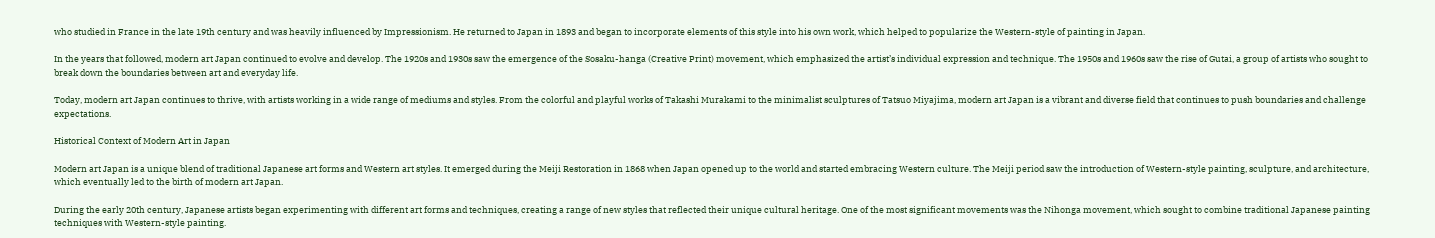who studied in France in the late 19th century and was heavily influenced by Impressionism. He returned to Japan in 1893 and began to incorporate elements of this style into his own work, which helped to popularize the Western-style of painting in Japan.

In the years that followed, modern art Japan continued to evolve and develop. The 1920s and 1930s saw the emergence of the Sosaku-hanga (Creative Print) movement, which emphasized the artist’s individual expression and technique. The 1950s and 1960s saw the rise of Gutai, a group of artists who sought to break down the boundaries between art and everyday life.

Today, modern art Japan continues to thrive, with artists working in a wide range of mediums and styles. From the colorful and playful works of Takashi Murakami to the minimalist sculptures of Tatsuo Miyajima, modern art Japan is a vibrant and diverse field that continues to push boundaries and challenge expectations.

Historical Context of Modern Art in Japan

Modern art Japan is a unique blend of traditional Japanese art forms and Western art styles. It emerged during the Meiji Restoration in 1868 when Japan opened up to the world and started embracing Western culture. The Meiji period saw the introduction of Western-style painting, sculpture, and architecture, which eventually led to the birth of modern art Japan.

During the early 20th century, Japanese artists began experimenting with different art forms and techniques, creating a range of new styles that reflected their unique cultural heritage. One of the most significant movements was the Nihonga movement, which sought to combine traditional Japanese painting techniques with Western-style painting.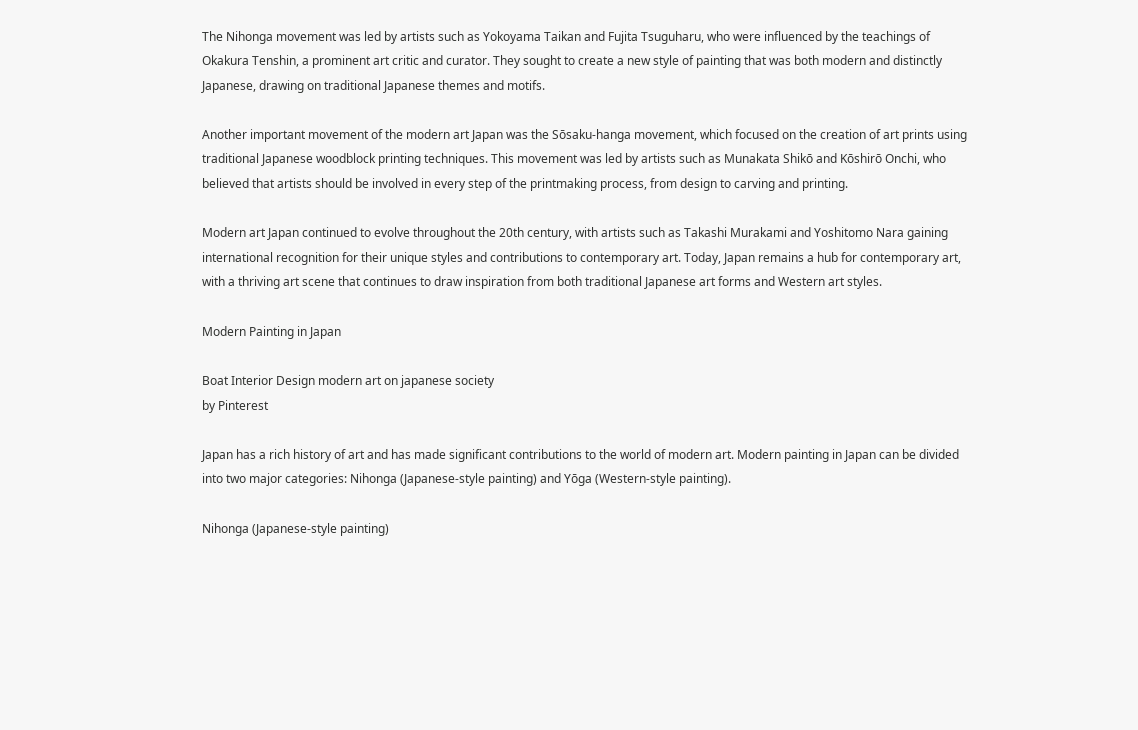The Nihonga movement was led by artists such as Yokoyama Taikan and Fujita Tsuguharu, who were influenced by the teachings of Okakura Tenshin, a prominent art critic and curator. They sought to create a new style of painting that was both modern and distinctly Japanese, drawing on traditional Japanese themes and motifs.

Another important movement of the modern art Japan was the Sōsaku-hanga movement, which focused on the creation of art prints using traditional Japanese woodblock printing techniques. This movement was led by artists such as Munakata Shikō and Kōshirō Onchi, who believed that artists should be involved in every step of the printmaking process, from design to carving and printing.

Modern art Japan continued to evolve throughout the 20th century, with artists such as Takashi Murakami and Yoshitomo Nara gaining international recognition for their unique styles and contributions to contemporary art. Today, Japan remains a hub for contemporary art, with a thriving art scene that continues to draw inspiration from both traditional Japanese art forms and Western art styles.

Modern Painting in Japan

Boat Interior Design modern art on japanese society
by Pinterest

Japan has a rich history of art and has made significant contributions to the world of modern art. Modern painting in Japan can be divided into two major categories: Nihonga (Japanese-style painting) and Yōga (Western-style painting).

Nihonga (Japanese-style painting)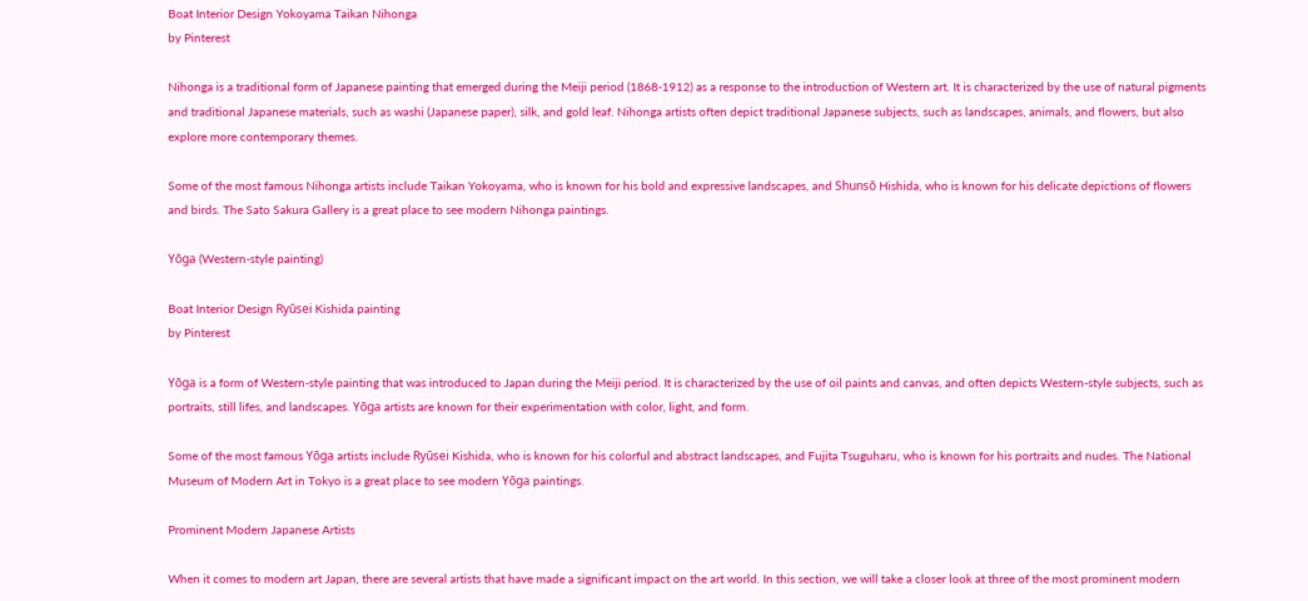Boat Interior Design Yokoyama Taikan Nihonga
by Pinterest

Nihonga is a traditional form of Japanese painting that emerged during the Meiji period (1868-1912) as a response to the introduction of Western art. It is characterized by the use of natural pigments and traditional Japanese materials, such as washi (Japanese paper), silk, and gold leaf. Nihonga artists often depict traditional Japanese subjects, such as landscapes, animals, and flowers, but also explore more contemporary themes.

Some of the most famous Nihonga artists include Taikan Yokoyama, who is known for his bold and expressive landscapes, and Shunsō Hishida, who is known for his delicate depictions of flowers and birds. The Sato Sakura Gallery is a great place to see modern Nihonga paintings.

Yōga (Western-style painting)

Boat Interior Design Ryūsei Kishida painting
by Pinterest

Yōga is a form of Western-style painting that was introduced to Japan during the Meiji period. It is characterized by the use of oil paints and canvas, and often depicts Western-style subjects, such as portraits, still lifes, and landscapes. Yōga artists are known for their experimentation with color, light, and form.

Some of the most famous Yōga artists include Ryūsei Kishida, who is known for his colorful and abstract landscapes, and Fujita Tsuguharu, who is known for his portraits and nudes. The National Museum of Modern Art in Tokyo is a great place to see modern Yōga paintings.

Prominent Modern Japanese Artists

When it comes to modern art Japan, there are several artists that have made a significant impact on the art world. In this section, we will take a closer look at three of the most prominent modern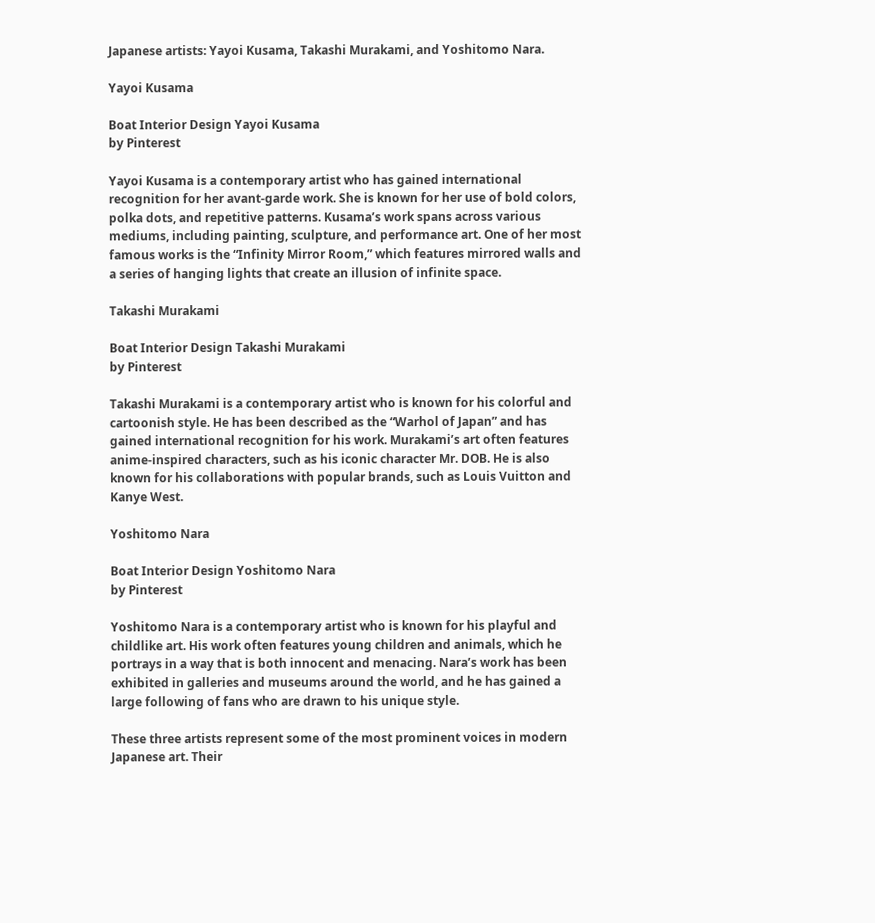Japanese artists: Yayoi Kusama, Takashi Murakami, and Yoshitomo Nara.

Yayoi Kusama

Boat Interior Design Yayoi Kusama
by Pinterest

Yayoi Kusama is a contemporary artist who has gained international recognition for her avant-garde work. She is known for her use of bold colors, polka dots, and repetitive patterns. Kusama’s work spans across various mediums, including painting, sculpture, and performance art. One of her most famous works is the “Infinity Mirror Room,” which features mirrored walls and a series of hanging lights that create an illusion of infinite space.

Takashi Murakami

Boat Interior Design Takashi Murakami
by Pinterest

Takashi Murakami is a contemporary artist who is known for his colorful and cartoonish style. He has been described as the “Warhol of Japan” and has gained international recognition for his work. Murakami’s art often features anime-inspired characters, such as his iconic character Mr. DOB. He is also known for his collaborations with popular brands, such as Louis Vuitton and Kanye West.

Yoshitomo Nara

Boat Interior Design Yoshitomo Nara
by Pinterest

Yoshitomo Nara is a contemporary artist who is known for his playful and childlike art. His work often features young children and animals, which he portrays in a way that is both innocent and menacing. Nara’s work has been exhibited in galleries and museums around the world, and he has gained a large following of fans who are drawn to his unique style.

These three artists represent some of the most prominent voices in modern Japanese art. Their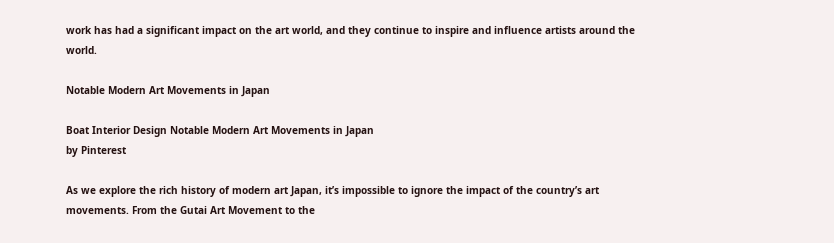work has had a significant impact on the art world, and they continue to inspire and influence artists around the world.

Notable Modern Art Movements in Japan

Boat Interior Design Notable Modern Art Movements in Japan
by Pinterest

As we explore the rich history of modern art Japan, it’s impossible to ignore the impact of the country’s art movements. From the Gutai Art Movement to the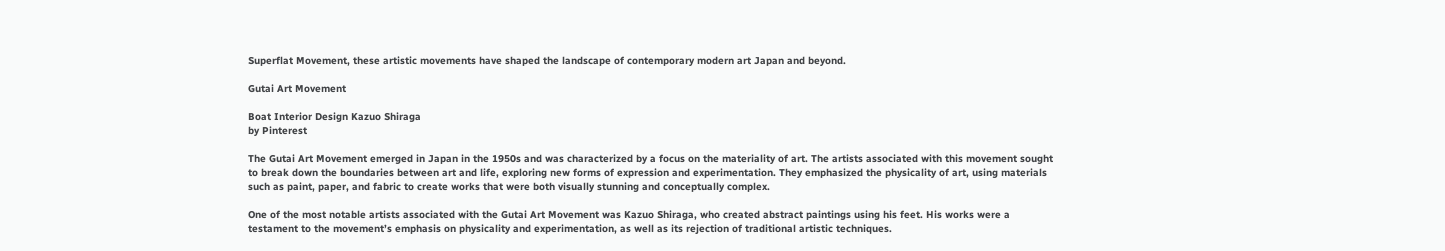Superflat Movement, these artistic movements have shaped the landscape of contemporary modern art Japan and beyond.

Gutai Art Movement

Boat Interior Design Kazuo Shiraga
by Pinterest

The Gutai Art Movement emerged in Japan in the 1950s and was characterized by a focus on the materiality of art. The artists associated with this movement sought to break down the boundaries between art and life, exploring new forms of expression and experimentation. They emphasized the physicality of art, using materials such as paint, paper, and fabric to create works that were both visually stunning and conceptually complex.

One of the most notable artists associated with the Gutai Art Movement was Kazuo Shiraga, who created abstract paintings using his feet. His works were a testament to the movement’s emphasis on physicality and experimentation, as well as its rejection of traditional artistic techniques.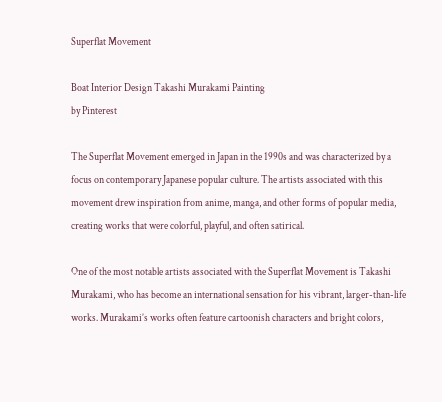Superflat Movement

Boat Interior Design Takashi Murakami Painting
by Pinterest

The Superflat Movement emerged in Japan in the 1990s and was characterized by a focus on contemporary Japanese popular culture. The artists associated with this movement drew inspiration from anime, manga, and other forms of popular media, creating works that were colorful, playful, and often satirical.

One of the most notable artists associated with the Superflat Movement is Takashi Murakami, who has become an international sensation for his vibrant, larger-than-life works. Murakami’s works often feature cartoonish characters and bright colors,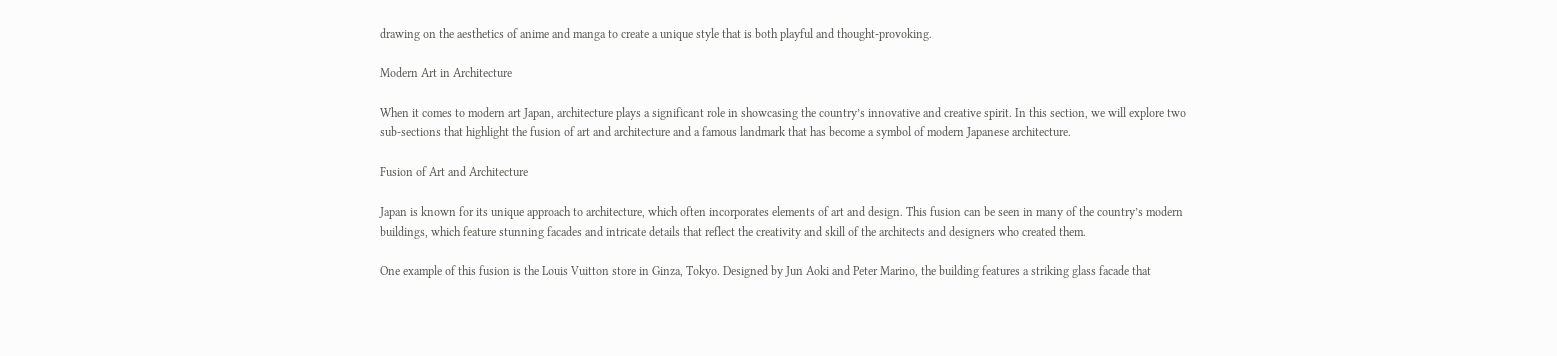drawing on the aesthetics of anime and manga to create a unique style that is both playful and thought-provoking.

Modern Art in Architecture

When it comes to modern art Japan, architecture plays a significant role in showcasing the country’s innovative and creative spirit. In this section, we will explore two sub-sections that highlight the fusion of art and architecture and a famous landmark that has become a symbol of modern Japanese architecture.

Fusion of Art and Architecture

Japan is known for its unique approach to architecture, which often incorporates elements of art and design. This fusion can be seen in many of the country’s modern buildings, which feature stunning facades and intricate details that reflect the creativity and skill of the architects and designers who created them.

One example of this fusion is the Louis Vuitton store in Ginza, Tokyo. Designed by Jun Aoki and Peter Marino, the building features a striking glass facade that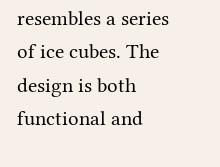resembles a series of ice cubes. The design is both functional and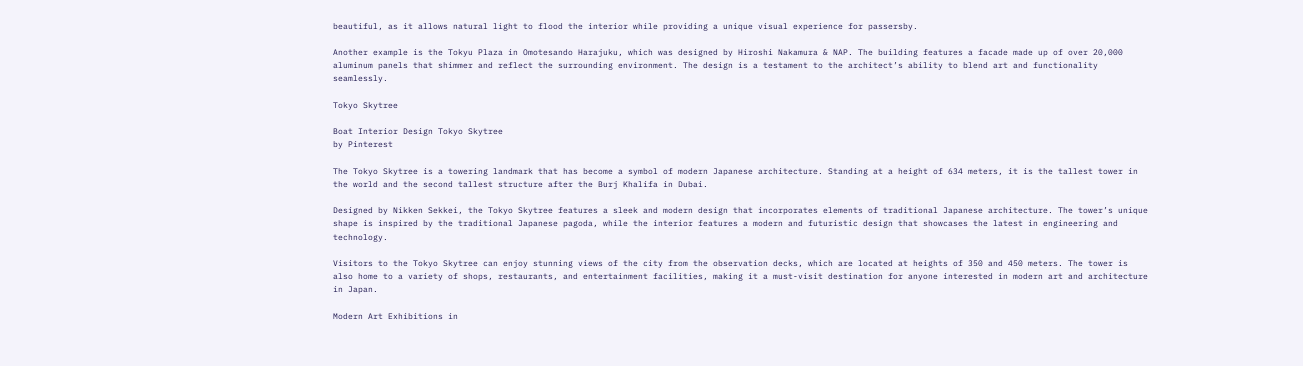beautiful, as it allows natural light to flood the interior while providing a unique visual experience for passersby.

Another example is the Tokyu Plaza in Omotesando Harajuku, which was designed by Hiroshi Nakamura & NAP. The building features a facade made up of over 20,000 aluminum panels that shimmer and reflect the surrounding environment. The design is a testament to the architect’s ability to blend art and functionality seamlessly.

Tokyo Skytree

Boat Interior Design Tokyo Skytree
by Pinterest

The Tokyo Skytree is a towering landmark that has become a symbol of modern Japanese architecture. Standing at a height of 634 meters, it is the tallest tower in the world and the second tallest structure after the Burj Khalifa in Dubai.

Designed by Nikken Sekkei, the Tokyo Skytree features a sleek and modern design that incorporates elements of traditional Japanese architecture. The tower’s unique shape is inspired by the traditional Japanese pagoda, while the interior features a modern and futuristic design that showcases the latest in engineering and technology.

Visitors to the Tokyo Skytree can enjoy stunning views of the city from the observation decks, which are located at heights of 350 and 450 meters. The tower is also home to a variety of shops, restaurants, and entertainment facilities, making it a must-visit destination for anyone interested in modern art and architecture in Japan.

Modern Art Exhibitions in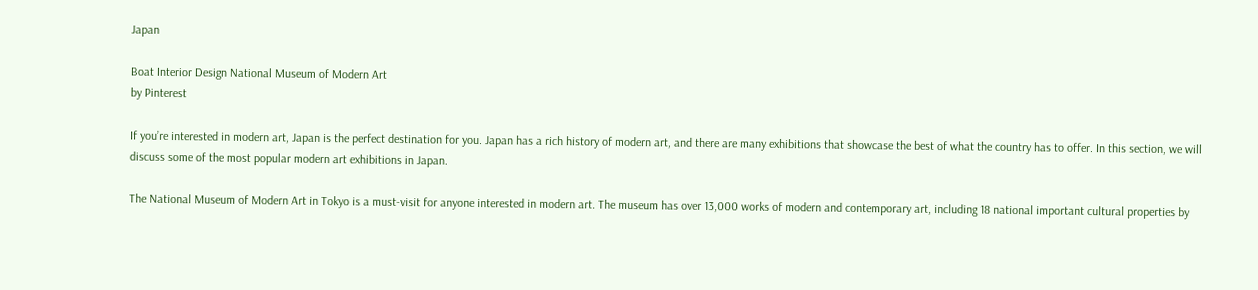Japan

Boat Interior Design National Museum of Modern Art
by Pinterest

If you’re interested in modern art, Japan is the perfect destination for you. Japan has a rich history of modern art, and there are many exhibitions that showcase the best of what the country has to offer. In this section, we will discuss some of the most popular modern art exhibitions in Japan.

The National Museum of Modern Art in Tokyo is a must-visit for anyone interested in modern art. The museum has over 13,000 works of modern and contemporary art, including 18 national important cultural properties by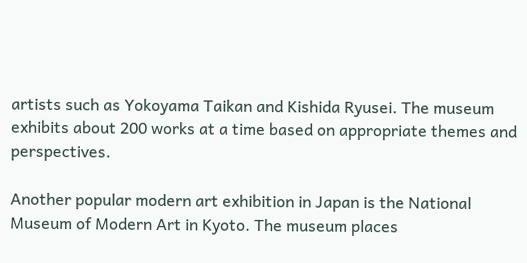artists such as Yokoyama Taikan and Kishida Ryusei. The museum exhibits about 200 works at a time based on appropriate themes and perspectives.

Another popular modern art exhibition in Japan is the National Museum of Modern Art in Kyoto. The museum places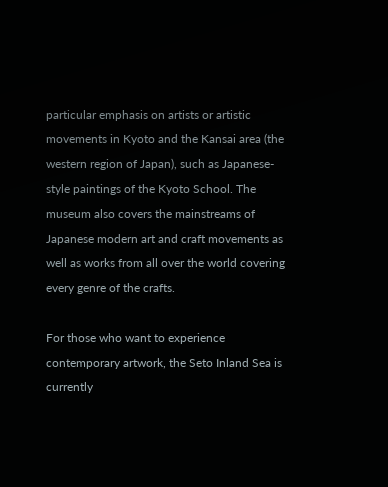particular emphasis on artists or artistic movements in Kyoto and the Kansai area (the western region of Japan), such as Japanese-style paintings of the Kyoto School. The museum also covers the mainstreams of Japanese modern art and craft movements as well as works from all over the world covering every genre of the crafts.

For those who want to experience contemporary artwork, the Seto Inland Sea is currently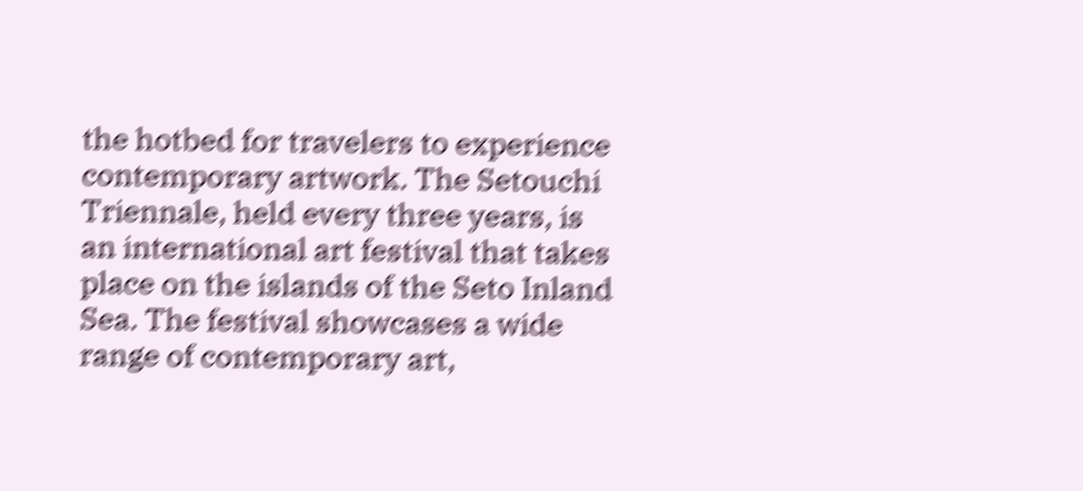the hotbed for travelers to experience contemporary artwork. The Setouchi Triennale, held every three years, is an international art festival that takes place on the islands of the Seto Inland Sea. The festival showcases a wide range of contemporary art,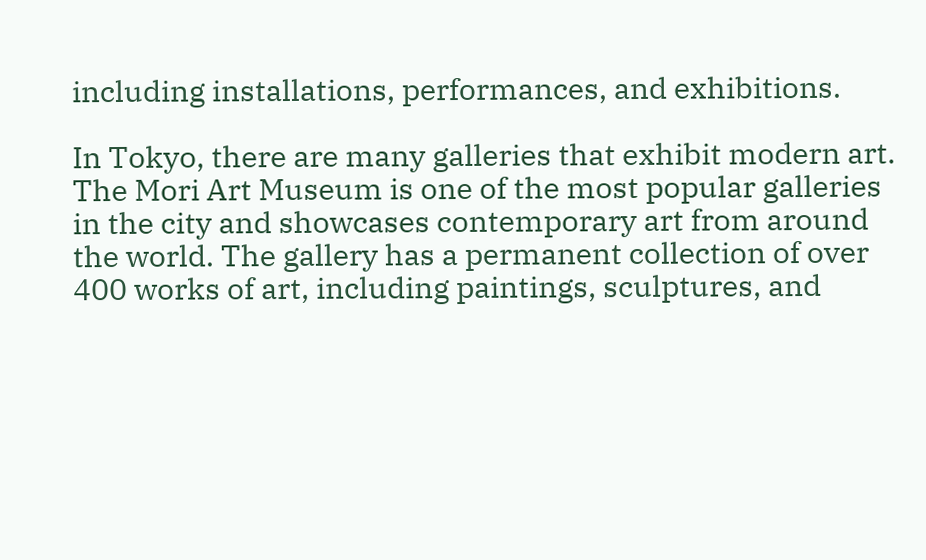including installations, performances, and exhibitions.

In Tokyo, there are many galleries that exhibit modern art. The Mori Art Museum is one of the most popular galleries in the city and showcases contemporary art from around the world. The gallery has a permanent collection of over 400 works of art, including paintings, sculptures, and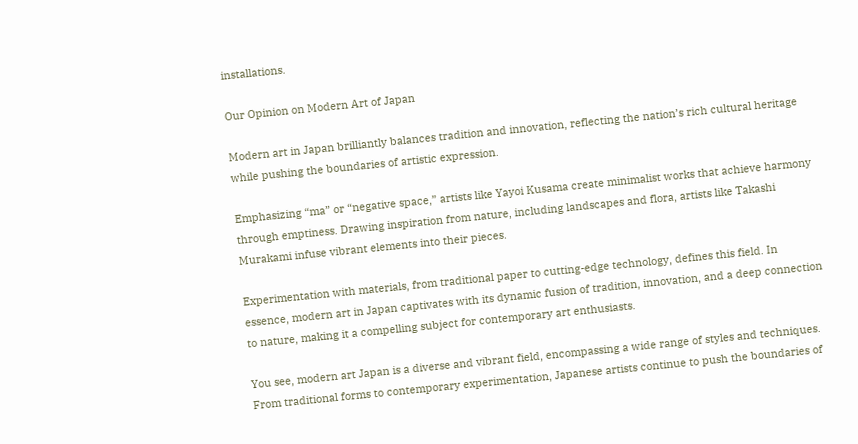installations.

Our Opinion on Modern Art of Japan

Modern art in Japan brilliantly balances tradition and innovation, reflecting the nation’s rich cultural heritage while pushing the boundaries of artistic expression.

Emphasizing “ma” or “negative space,” artists like Yayoi Kusama create minimalist works that achieve harmony through emptiness. Drawing inspiration from nature, including landscapes and flora, artists like Takashi Murakami infuse vibrant elements into their pieces.

Experimentation with materials, from traditional paper to cutting-edge technology, defines this field. In essence, modern art in Japan captivates with its dynamic fusion of tradition, innovation, and a deep connection to nature, making it a compelling subject for contemporary art enthusiasts.

You see, modern art Japan is a diverse and vibrant field, encompassing a wide range of styles and techniques. From traditional forms to contemporary experimentation, Japanese artists continue to push the boundaries of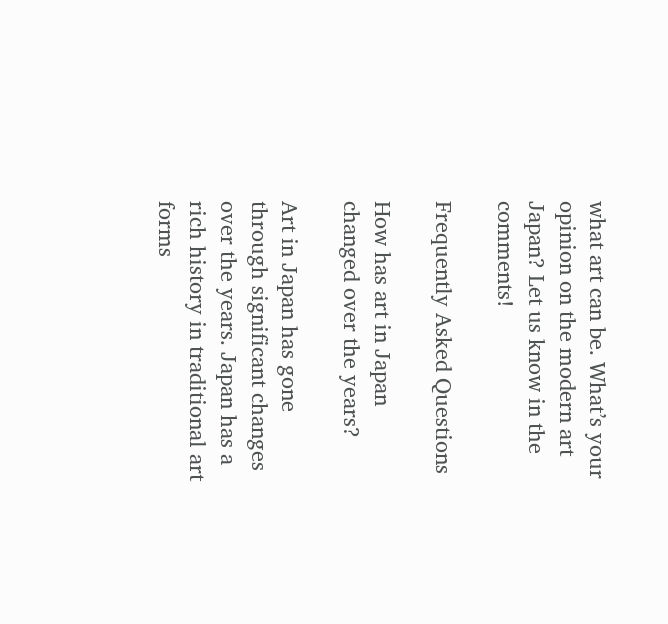what art can be. What’s your opinion on the modern art Japan? Let us know in the comments!

Frequently Asked Questions

How has art in Japan changed over the years?

Art in Japan has gone through significant changes over the years. Japan has a rich history in traditional art forms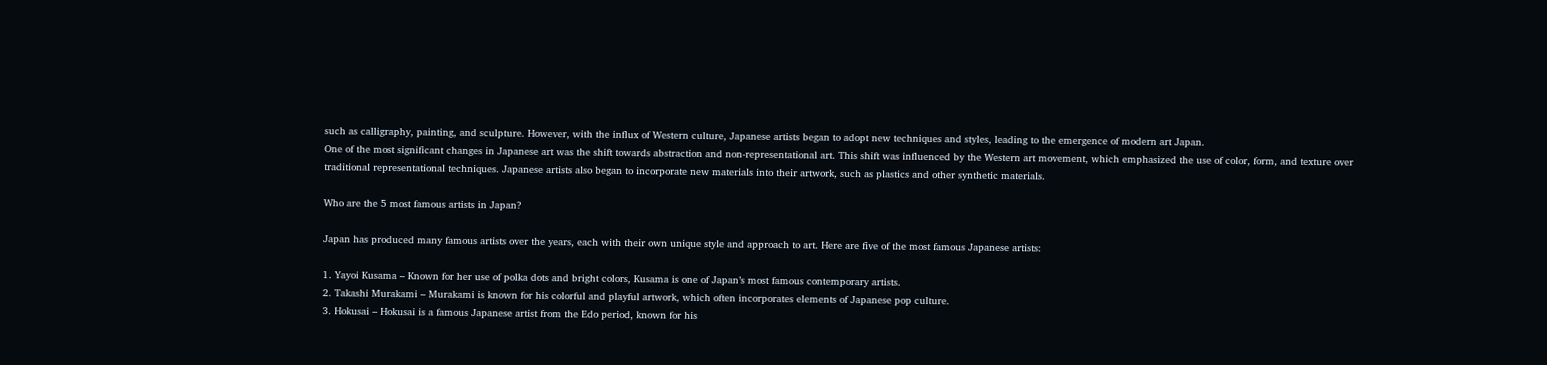such as calligraphy, painting, and sculpture. However, with the influx of Western culture, Japanese artists began to adopt new techniques and styles, leading to the emergence of modern art Japan.
One of the most significant changes in Japanese art was the shift towards abstraction and non-representational art. This shift was influenced by the Western art movement, which emphasized the use of color, form, and texture over traditional representational techniques. Japanese artists also began to incorporate new materials into their artwork, such as plastics and other synthetic materials.

Who are the 5 most famous artists in Japan?

Japan has produced many famous artists over the years, each with their own unique style and approach to art. Here are five of the most famous Japanese artists:

1. Yayoi Kusama – Known for her use of polka dots and bright colors, Kusama is one of Japan’s most famous contemporary artists.
2. Takashi Murakami – Murakami is known for his colorful and playful artwork, which often incorporates elements of Japanese pop culture.
3. Hokusai – Hokusai is a famous Japanese artist from the Edo period, known for his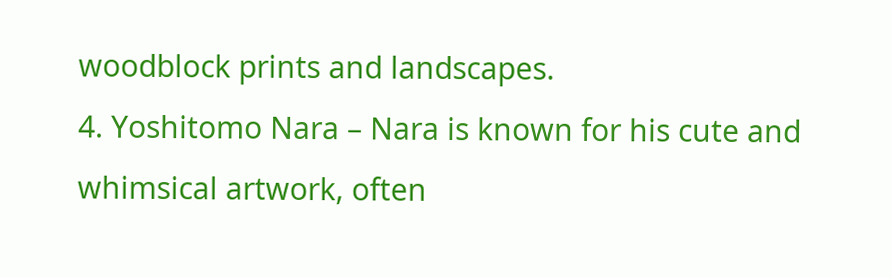woodblock prints and landscapes.
4. Yoshitomo Nara – Nara is known for his cute and whimsical artwork, often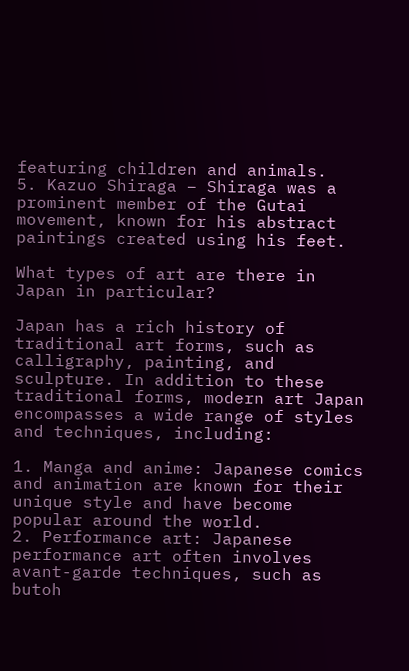featuring children and animals.
5. Kazuo Shiraga – Shiraga was a prominent member of the Gutai movement, known for his abstract paintings created using his feet.

What types of art are there in Japan in particular?

Japan has a rich history of traditional art forms, such as calligraphy, painting, and sculpture. In addition to these traditional forms, modern art Japan encompasses a wide range of styles and techniques, including:

1. Manga and anime: Japanese comics and animation are known for their unique style and have become popular around the world.
2. Performance art: Japanese performance art often involves avant-garde techniques, such as butoh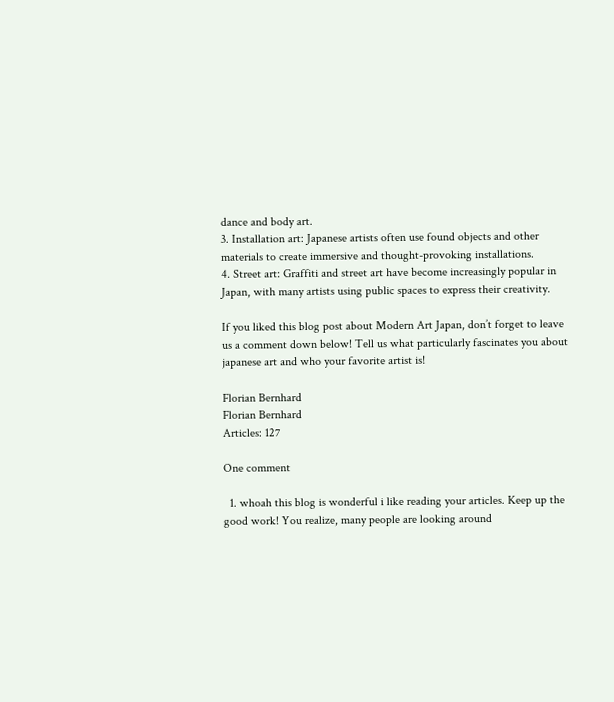dance and body art.
3. Installation art: Japanese artists often use found objects and other materials to create immersive and thought-provoking installations.
4. Street art: Graffiti and street art have become increasingly popular in Japan, with many artists using public spaces to express their creativity.

If you liked this blog post about Modern Art Japan, don’t forget to leave us a comment down below! Tell us what particularly fascinates you about japanese art and who your favorite artist is!

Florian Bernhard
Florian Bernhard
Articles: 127

One comment

  1. whoah this blog is wonderful i like reading your articles. Keep up the good work! You realize, many people are looking around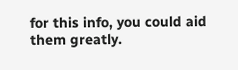for this info, you could aid them greatly.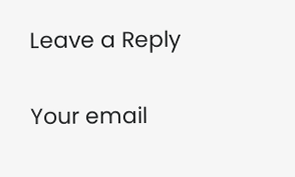Leave a Reply

Your email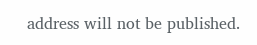address will not be published.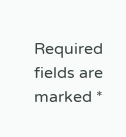Required fields are marked *